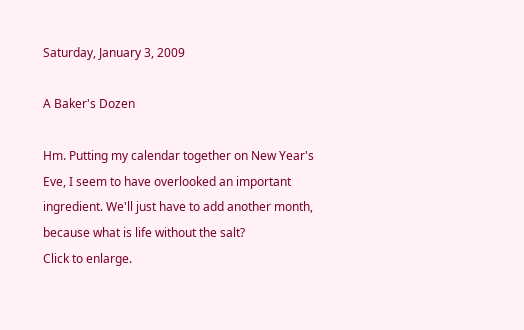Saturday, January 3, 2009

A Baker's Dozen

Hm. Putting my calendar together on New Year's Eve, I seem to have overlooked an important ingredient. We'll just have to add another month, because what is life without the salt?
Click to enlarge.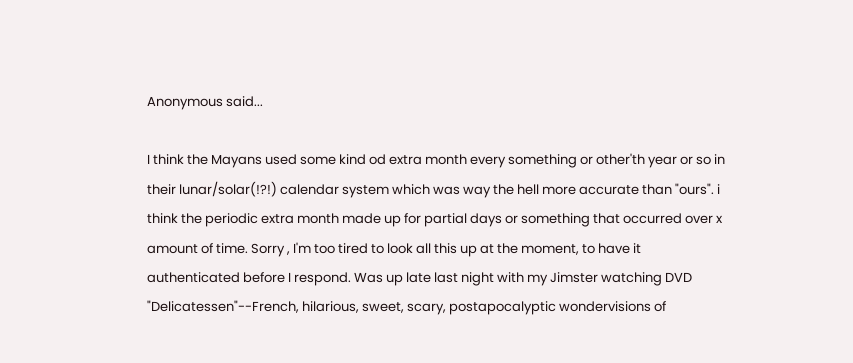Anonymous said...

I think the Mayans used some kind od extra month every something or other'th year or so in their lunar/solar(!?!) calendar system which was way the hell more accurate than "ours". i think the periodic extra month made up for partial days or something that occurred over x amount of time. Sorry , I'm too tired to look all this up at the moment, to have it authenticated before I respond. Was up late last night with my Jimster watching DVD "Delicatessen"--French, hilarious, sweet, scary, postapocalyptic wondervisions of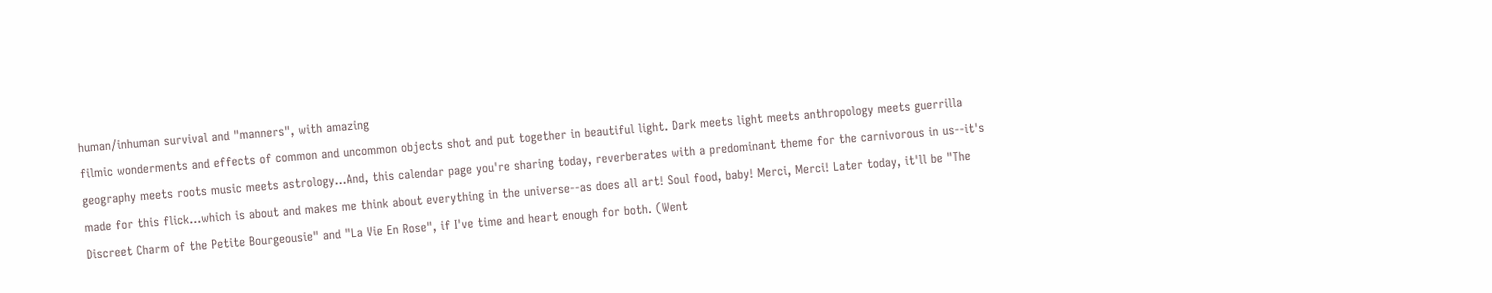human/inhuman survival and "manners", with amazing
filmic wonderments and effects of common and uncommon objects shot and put together in beautiful light. Dark meets light meets anthropology meets guerrilla geography meets roots music meets astrology...And, this calendar page you're sharing today, reverberates with a predominant theme for the carnivorous in us--it's made for this flick...which is about and makes me think about everything in the universe--as does all art! Soul food, baby! Merci, Merci! Later today, it'll be "The Discreet Charm of the Petite Bourgeousie" and "La Vie En Rose", if I've time and heart enough for both. (Went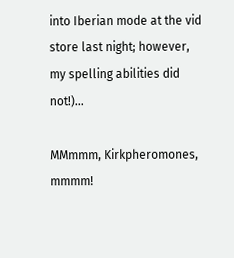into Iberian mode at the vid store last night; however, my spelling abilities did not!)...

MMmmm, Kirkpheromones, mmmm!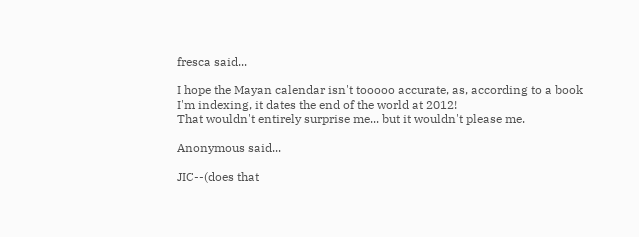fresca said...

I hope the Mayan calendar isn't tooooo accurate, as, according to a book I'm indexing, it dates the end of the world at 2012!
That wouldn't entirely surprise me... but it wouldn't please me.

Anonymous said...

JIC--(does that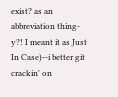exist? as an abbreviation thing-y?! I meant it as Just In Case)--i better git crackin' on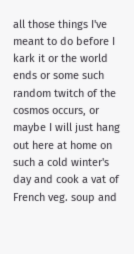all those things I've meant to do before I kark it or the world ends or some such random twitch of the cosmos occurs, or maybe I will just hang out here at home on such a cold winter's day and cook a vat of French veg. soup and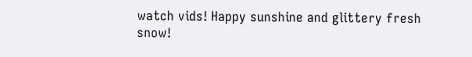watch vids! Happy sunshine and glittery fresh snow!